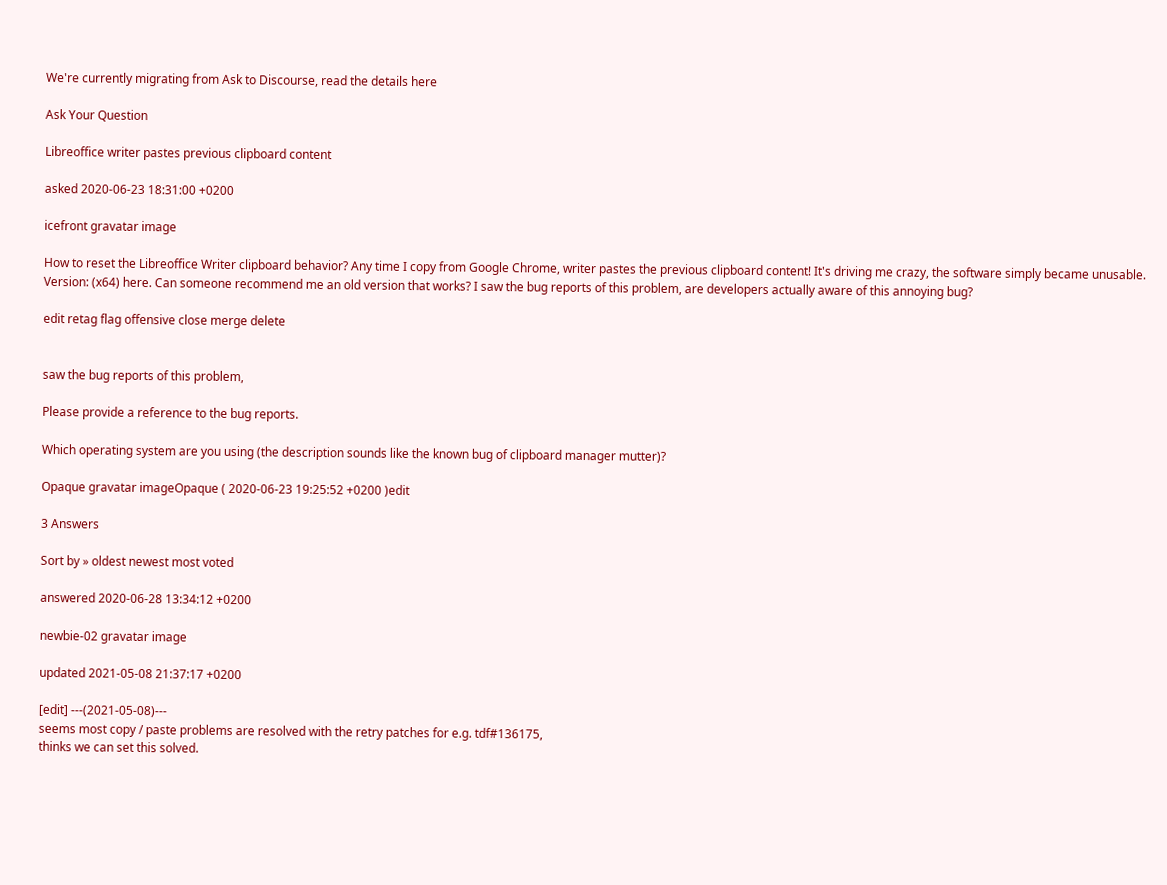We're currently migrating from Ask to Discourse, read the details here

Ask Your Question

Libreoffice writer pastes previous clipboard content

asked 2020-06-23 18:31:00 +0200

icefront gravatar image

How to reset the Libreoffice Writer clipboard behavior? Any time I copy from Google Chrome, writer pastes the previous clipboard content! It's driving me crazy, the software simply became unusable. Version: (x64) here. Can someone recommend me an old version that works? I saw the bug reports of this problem, are developers actually aware of this annoying bug?

edit retag flag offensive close merge delete


saw the bug reports of this problem,

Please provide a reference to the bug reports.

Which operating system are you using (the description sounds like the known bug of clipboard manager mutter)?

Opaque gravatar imageOpaque ( 2020-06-23 19:25:52 +0200 )edit

3 Answers

Sort by » oldest newest most voted

answered 2020-06-28 13:34:12 +0200

newbie-02 gravatar image

updated 2021-05-08 21:37:17 +0200

[edit] ---(2021-05-08)---
seems most copy / paste problems are resolved with the retry patches for e.g. tdf#136175,
thinks we can set this solved.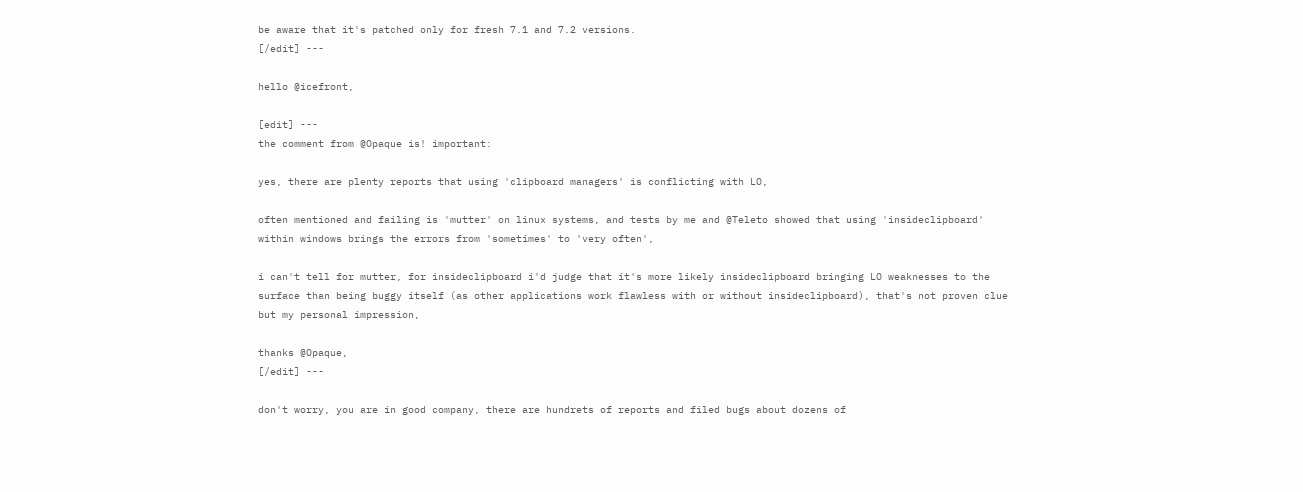be aware that it's patched only for fresh 7.1 and 7.2 versions.
[/edit] ---

hello @icefront,

[edit] ---
the comment from @Opaque is! important:

yes, there are plenty reports that using 'clipboard managers' is conflicting with LO,

often mentioned and failing is 'mutter' on linux systems, and tests by me and @Teleto showed that using 'insideclipboard' within windows brings the errors from 'sometimes' to 'very often',

i can't tell for mutter, for insideclipboard i'd judge that it's more likely insideclipboard bringing LO weaknesses to the surface than being buggy itself (as other applications work flawless with or without insideclipboard), that's not proven clue but my personal impression,

thanks @Opaque,
[/edit] ---

don't worry, you are in good company, there are hundrets of reports and filed bugs about dozens of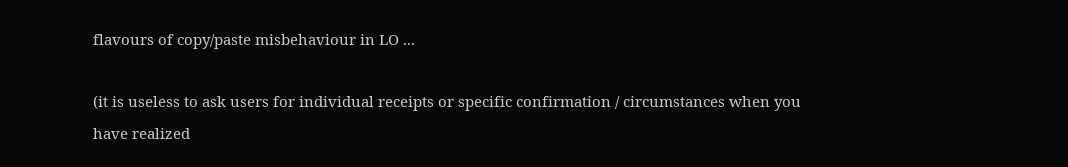flavours of copy/paste misbehaviour in LO ...

(it is useless to ask users for individual receipts or specific confirmation / circumstances when you have realized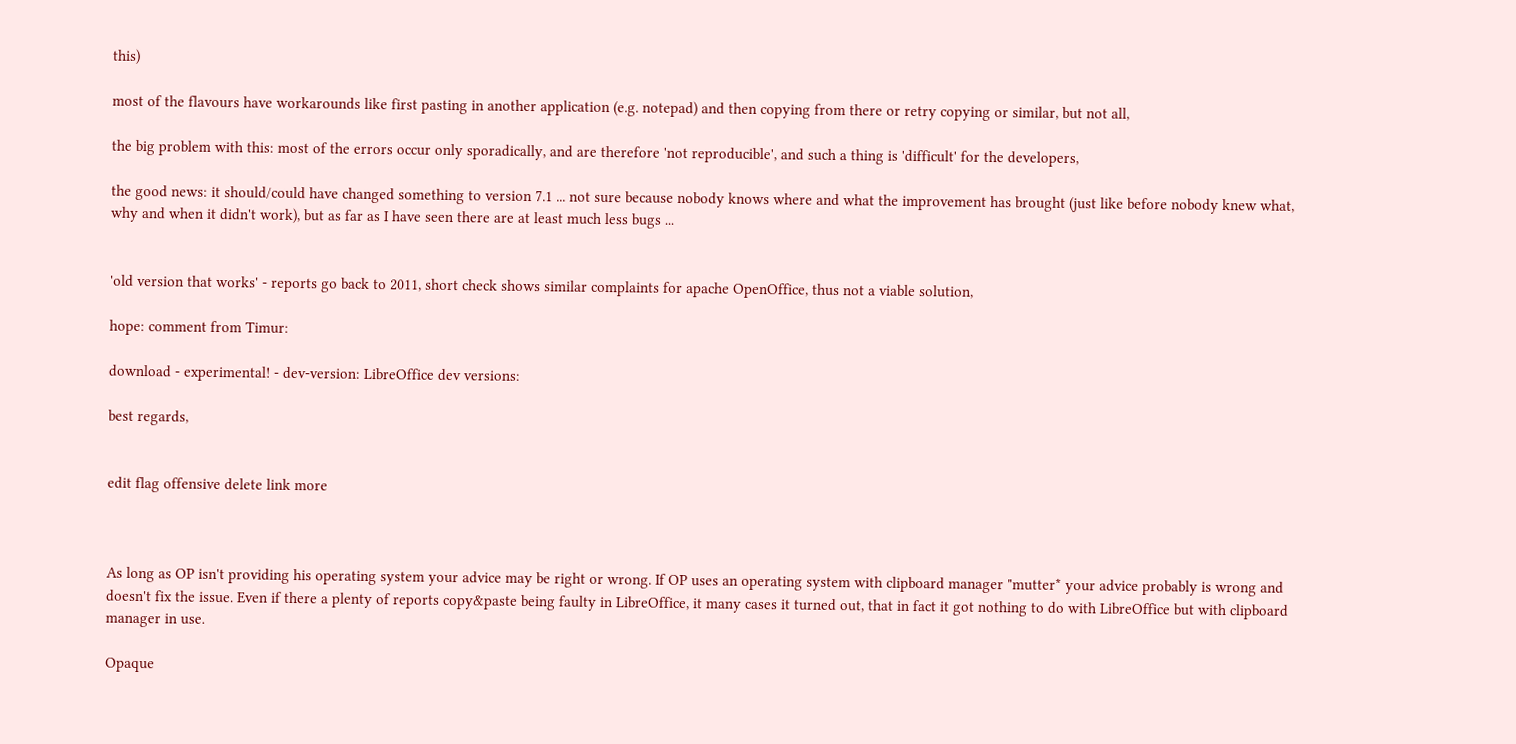this)

most of the flavours have workarounds like first pasting in another application (e.g. notepad) and then copying from there or retry copying or similar, but not all,

the big problem with this: most of the errors occur only sporadically, and are therefore 'not reproducible', and such a thing is 'difficult' for the developers,

the good news: it should/could have changed something to version 7.1 ... not sure because nobody knows where and what the improvement has brought (just like before nobody knew what, why and when it didn't work), but as far as I have seen there are at least much less bugs ...


'old version that works' - reports go back to 2011, short check shows similar complaints for apache OpenOffice, thus not a viable solution,

hope: comment from Timur:

download - experimental! - dev-version: LibreOffice dev versions:

best regards,


edit flag offensive delete link more



As long as OP isn't providing his operating system your advice may be right or wrong. If OP uses an operating system with clipboard manager "mutter* your advice probably is wrong and doesn't fix the issue. Even if there a plenty of reports copy&paste being faulty in LibreOffice, it many cases it turned out, that in fact it got nothing to do with LibreOffice but with clipboard manager in use.

Opaque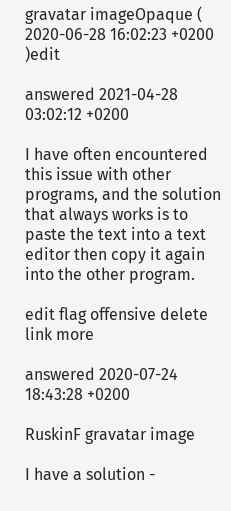gravatar imageOpaque ( 2020-06-28 16:02:23 +0200 )edit

answered 2021-04-28 03:02:12 +0200

I have often encountered this issue with other programs, and the solution that always works is to paste the text into a text editor then copy it again into the other program.

edit flag offensive delete link more

answered 2020-07-24 18:43:28 +0200

RuskinF gravatar image

I have a solution -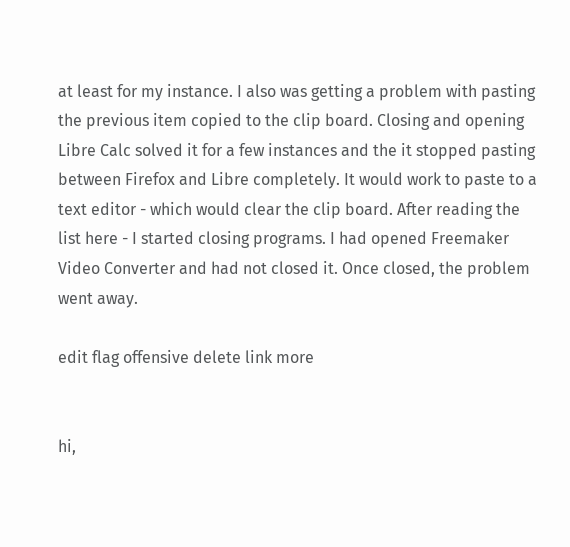at least for my instance. I also was getting a problem with pasting the previous item copied to the clip board. Closing and opening Libre Calc solved it for a few instances and the it stopped pasting between Firefox and Libre completely. It would work to paste to a text editor - which would clear the clip board. After reading the list here - I started closing programs. I had opened Freemaker Video Converter and had not closed it. Once closed, the problem went away.

edit flag offensive delete link more


hi,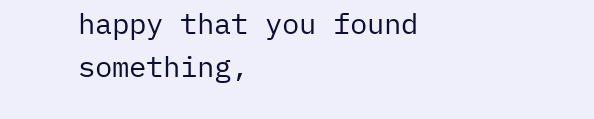happy that you found something,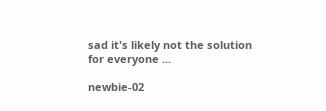sad it's likely not the solution for everyone ...

newbie-02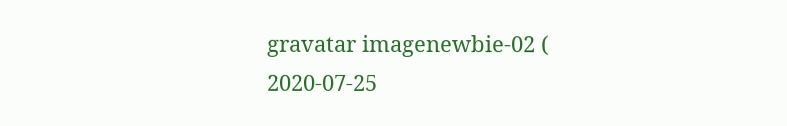gravatar imagenewbie-02 ( 2020-07-25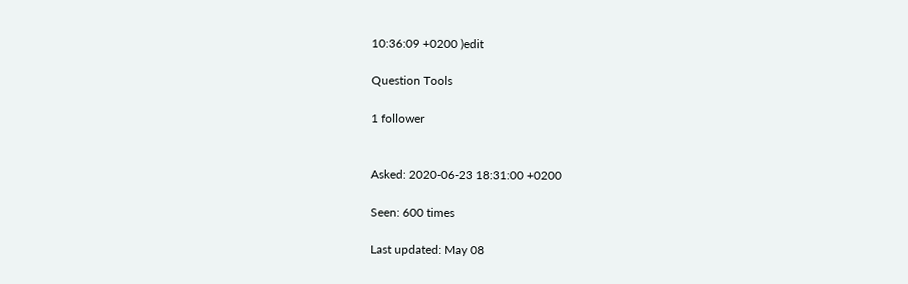10:36:09 +0200 )edit

Question Tools

1 follower


Asked: 2020-06-23 18:31:00 +0200

Seen: 600 times

Last updated: May 08